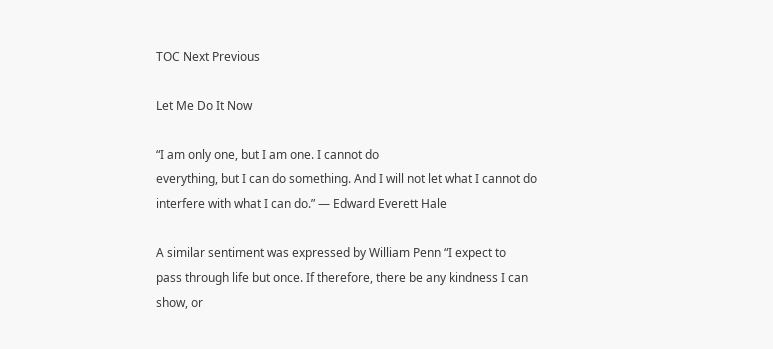TOC Next Previous

Let Me Do It Now

“I am only one, but I am one. I cannot do
everything, but I can do something. And I will not let what I cannot do
interfere with what I can do.” — Edward Everett Hale

A similar sentiment was expressed by William Penn “I expect to
pass through life but once. If therefore, there be any kindness I can show, or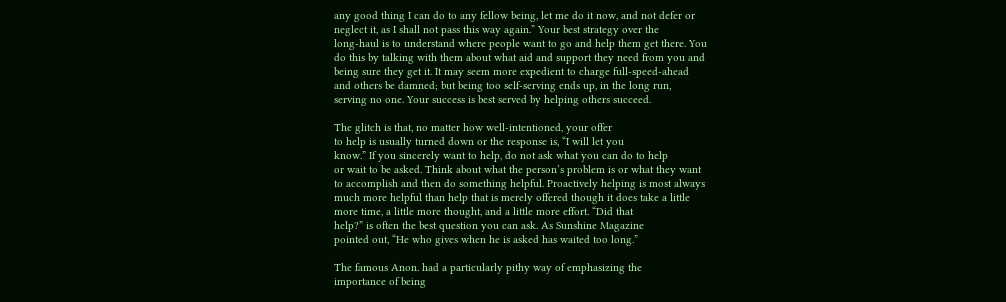any good thing I can do to any fellow being, let me do it now, and not defer or
neglect it, as I shall not pass this way again.” Your best strategy over the
long-haul is to understand where people want to go and help them get there. You
do this by talking with them about what aid and support they need from you and
being sure they get it. It may seem more expedient to charge full-speed-ahead
and others be damned; but being too self-serving ends up, in the long run,
serving no one. Your success is best served by helping others succeed.

The glitch is that, no matter how well-intentioned, your offer
to help is usually turned down or the response is, “I will let you
know.” If you sincerely want to help, do not ask what you can do to help
or wait to be asked. Think about what the person’s problem is or what they want
to accomplish and then do something helpful. Proactively helping is most always
much more helpful than help that is merely offered though it does take a little
more time, a little more thought, and a little more effort. “Did that
help?” is often the best question you can ask. As Sunshine Magazine
pointed out, “He who gives when he is asked has waited too long.”

The famous Anon. had a particularly pithy way of emphasizing the
importance of being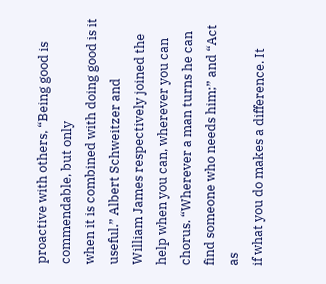proactive with others, “Being good is commendable, but only
when it is combined with doing good is it useful.” Albert Schweitzer and
William James respectively joined the help when you can, wherever you can
chorus. “Wherever a man turns he can find someone who needs him;” and “Act as
if what you do makes a difference. It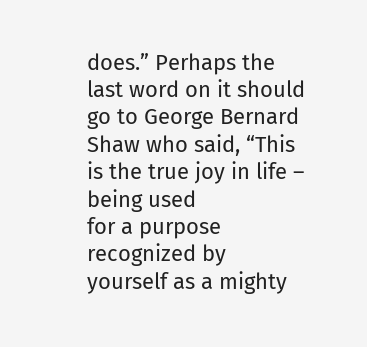does.” Perhaps the last word on it should
go to George Bernard Shaw who said, “This is the true joy in life – being used
for a purpose recognized by yourself as a mighty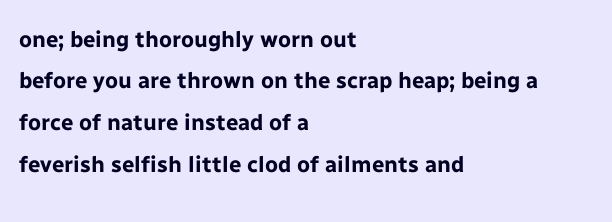one; being thoroughly worn out
before you are thrown on the scrap heap; being a force of nature instead of a
feverish selfish little clod of ailments and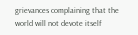grievances complaining that the
world will not devote itself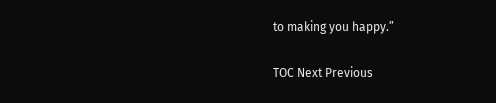to making you happy.”

TOC Next Previous